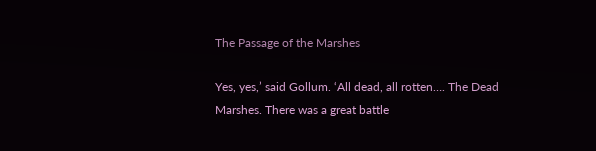The Passage of the Marshes

Yes, yes,’ said Gollum. ‘All dead, all rotten…. The Dead Marshes. There was a great battle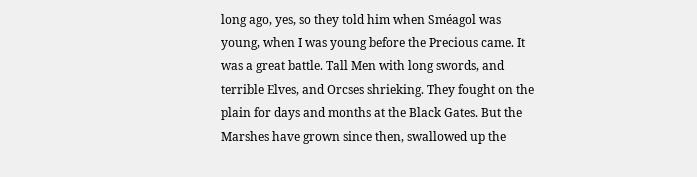long ago, yes, so they told him when Sméagol was young, when I was young before the Precious came. It was a great battle. Tall Men with long swords, and terrible Elves, and Orcses shrieking. They fought on the plain for days and months at the Black Gates. But the Marshes have grown since then, swallowed up the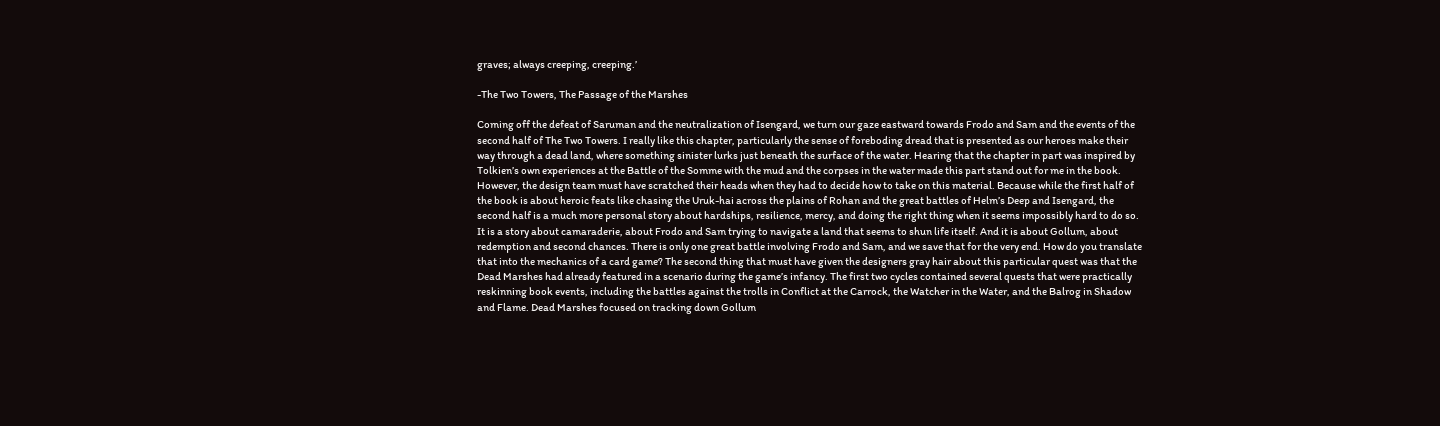graves; always creeping, creeping.’

-The Two Towers, The Passage of the Marshes

Coming off the defeat of Saruman and the neutralization of Isengard, we turn our gaze eastward towards Frodo and Sam and the events of the second half of The Two Towers. I really like this chapter, particularly the sense of foreboding dread that is presented as our heroes make their way through a dead land, where something sinister lurks just beneath the surface of the water. Hearing that the chapter in part was inspired by Tolkien’s own experiences at the Battle of the Somme with the mud and the corpses in the water made this part stand out for me in the book. However, the design team must have scratched their heads when they had to decide how to take on this material. Because while the first half of the book is about heroic feats like chasing the Uruk-hai across the plains of Rohan and the great battles of Helm’s Deep and Isengard, the second half is a much more personal story about hardships, resilience, mercy, and doing the right thing when it seems impossibly hard to do so. It is a story about camaraderie, about Frodo and Sam trying to navigate a land that seems to shun life itself. And it is about Gollum, about redemption and second chances. There is only one great battle involving Frodo and Sam, and we save that for the very end. How do you translate that into the mechanics of a card game? The second thing that must have given the designers gray hair about this particular quest was that the Dead Marshes had already featured in a scenario during the game’s infancy. The first two cycles contained several quests that were practically reskinning book events, including the battles against the trolls in Conflict at the Carrock, the Watcher in the Water, and the Balrog in Shadow and Flame. Dead Marshes focused on tracking down Gollum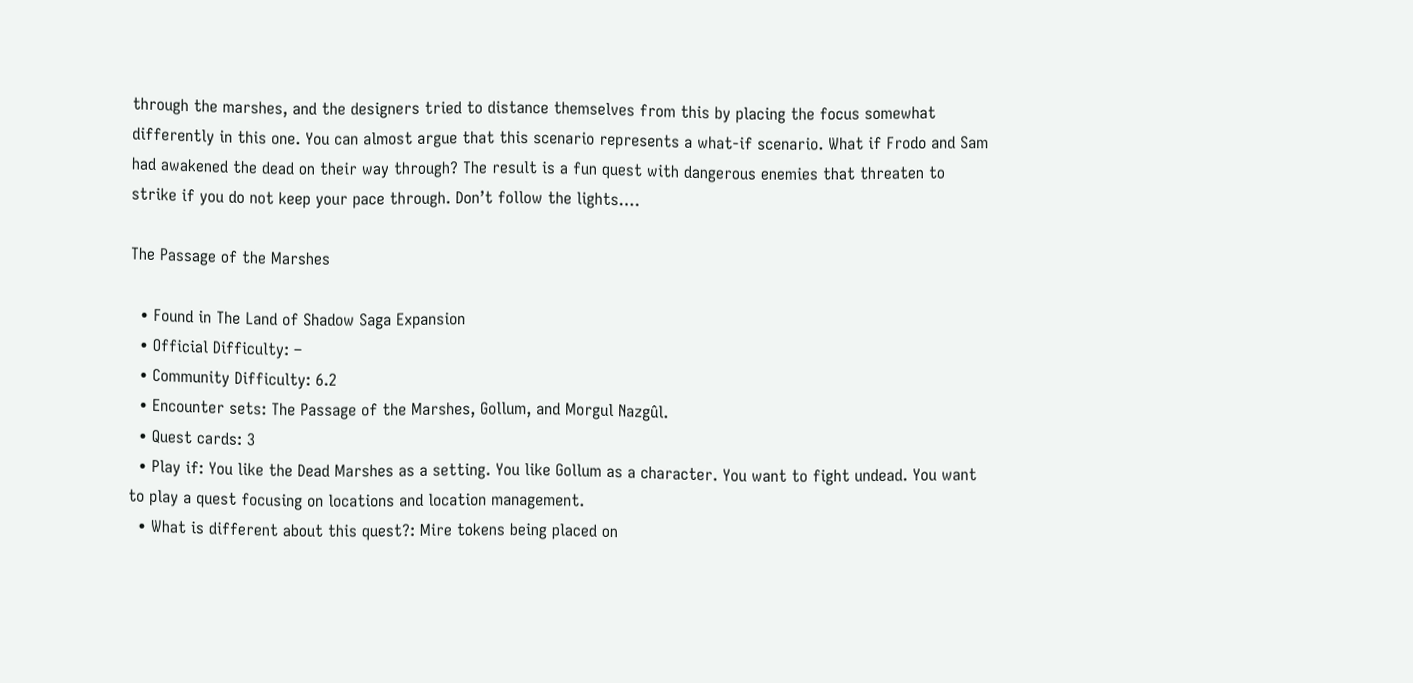through the marshes, and the designers tried to distance themselves from this by placing the focus somewhat differently in this one. You can almost argue that this scenario represents a what-if scenario. What if Frodo and Sam had awakened the dead on their way through? The result is a fun quest with dangerous enemies that threaten to strike if you do not keep your pace through. Don’t follow the lights….

The Passage of the Marshes

  • Found in The Land of Shadow Saga Expansion
  • Official Difficulty: –
  • Community Difficulty: 6.2
  • Encounter sets: The Passage of the Marshes, Gollum, and Morgul Nazgûl.
  • Quest cards: 3
  • Play if: You like the Dead Marshes as a setting. You like Gollum as a character. You want to fight undead. You want to play a quest focusing on locations and location management.
  • What is different about this quest?: Mire tokens being placed on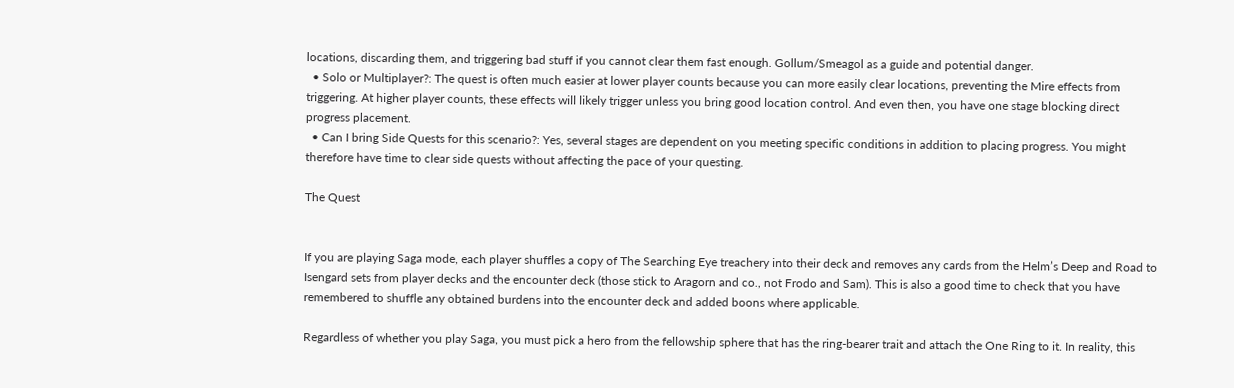locations, discarding them, and triggering bad stuff if you cannot clear them fast enough. Gollum/Smeagol as a guide and potential danger.
  • Solo or Multiplayer?: The quest is often much easier at lower player counts because you can more easily clear locations, preventing the Mire effects from triggering. At higher player counts, these effects will likely trigger unless you bring good location control. And even then, you have one stage blocking direct progress placement.
  • Can I bring Side Quests for this scenario?: Yes, several stages are dependent on you meeting specific conditions in addition to placing progress. You might therefore have time to clear side quests without affecting the pace of your questing.

The Quest


If you are playing Saga mode, each player shuffles a copy of The Searching Eye treachery into their deck and removes any cards from the Helm’s Deep and Road to Isengard sets from player decks and the encounter deck (those stick to Aragorn and co., not Frodo and Sam). This is also a good time to check that you have remembered to shuffle any obtained burdens into the encounter deck and added boons where applicable.

Regardless of whether you play Saga, you must pick a hero from the fellowship sphere that has the ring-bearer trait and attach the One Ring to it. In reality, this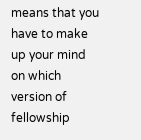means that you have to make up your mind on which version of fellowship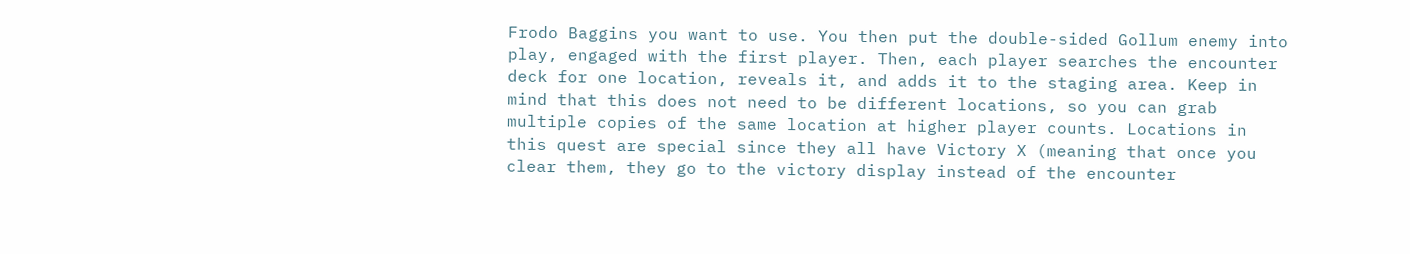Frodo Baggins you want to use. You then put the double-sided Gollum enemy into play, engaged with the first player. Then, each player searches the encounter deck for one location, reveals it, and adds it to the staging area. Keep in mind that this does not need to be different locations, so you can grab multiple copies of the same location at higher player counts. Locations in this quest are special since they all have Victory X (meaning that once you clear them, they go to the victory display instead of the encounter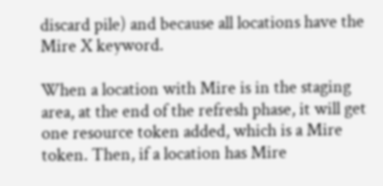discard pile) and because all locations have the Mire X keyword.

When a location with Mire is in the staging area, at the end of the refresh phase, it will get one resource token added, which is a Mire token. Then, if a location has Mire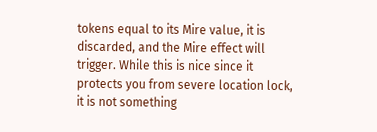tokens equal to its Mire value, it is discarded, and the Mire effect will trigger. While this is nice since it protects you from severe location lock, it is not something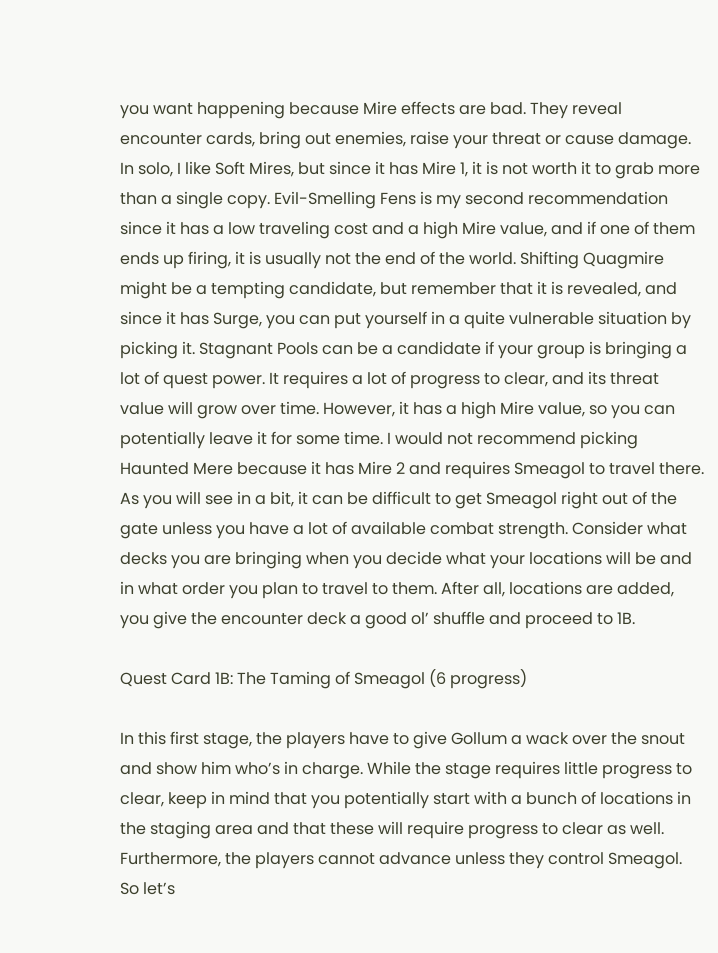you want happening because Mire effects are bad. They reveal encounter cards, bring out enemies, raise your threat or cause damage. In solo, I like Soft Mires, but since it has Mire 1, it is not worth it to grab more than a single copy. Evil-Smelling Fens is my second recommendation since it has a low traveling cost and a high Mire value, and if one of them ends up firing, it is usually not the end of the world. Shifting Quagmire might be a tempting candidate, but remember that it is revealed, and since it has Surge, you can put yourself in a quite vulnerable situation by picking it. Stagnant Pools can be a candidate if your group is bringing a lot of quest power. It requires a lot of progress to clear, and its threat value will grow over time. However, it has a high Mire value, so you can potentially leave it for some time. I would not recommend picking Haunted Mere because it has Mire 2 and requires Smeagol to travel there. As you will see in a bit, it can be difficult to get Smeagol right out of the gate unless you have a lot of available combat strength. Consider what decks you are bringing when you decide what your locations will be and in what order you plan to travel to them. After all, locations are added, you give the encounter deck a good ol’ shuffle and proceed to 1B.

Quest Card 1B: The Taming of Smeagol (6 progress)

In this first stage, the players have to give Gollum a wack over the snout and show him who’s in charge. While the stage requires little progress to clear, keep in mind that you potentially start with a bunch of locations in the staging area and that these will require progress to clear as well. Furthermore, the players cannot advance unless they control Smeagol. So let’s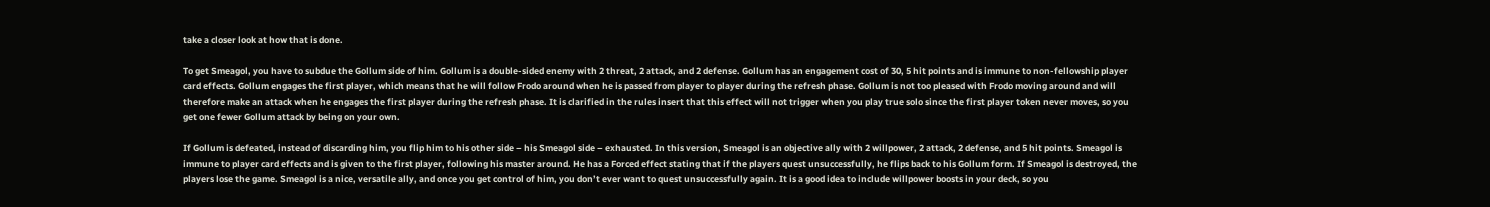take a closer look at how that is done.

To get Smeagol, you have to subdue the Gollum side of him. Gollum is a double-sided enemy with 2 threat, 2 attack, and 2 defense. Gollum has an engagement cost of 30, 5 hit points and is immune to non-fellowship player card effects. Gollum engages the first player, which means that he will follow Frodo around when he is passed from player to player during the refresh phase. Gollum is not too pleased with Frodo moving around and will therefore make an attack when he engages the first player during the refresh phase. It is clarified in the rules insert that this effect will not trigger when you play true solo since the first player token never moves, so you get one fewer Gollum attack by being on your own.

If Gollum is defeated, instead of discarding him, you flip him to his other side – his Smeagol side – exhausted. In this version, Smeagol is an objective ally with 2 willpower, 2 attack, 2 defense, and 5 hit points. Smeagol is immune to player card effects and is given to the first player, following his master around. He has a Forced effect stating that if the players quest unsuccessfully, he flips back to his Gollum form. If Smeagol is destroyed, the players lose the game. Smeagol is a nice, versatile ally, and once you get control of him, you don’t ever want to quest unsuccessfully again. It is a good idea to include willpower boosts in your deck, so you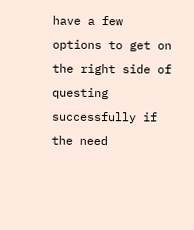have a few options to get on the right side of questing successfully if the need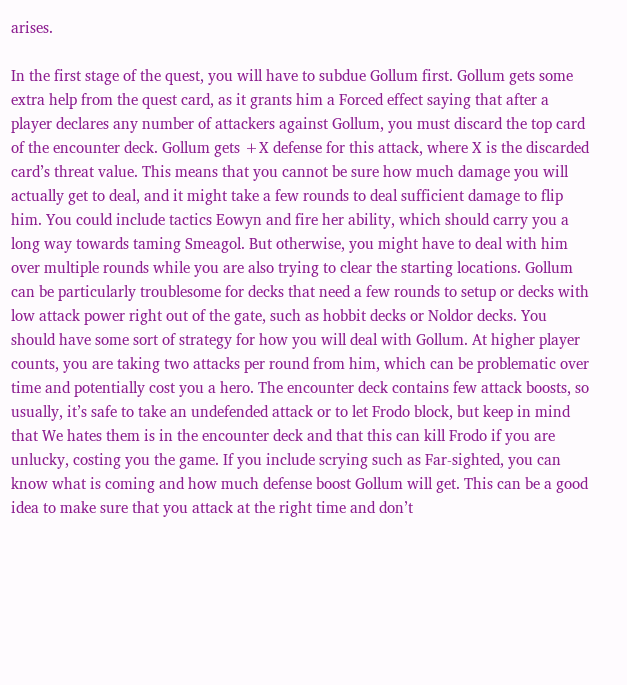arises.

In the first stage of the quest, you will have to subdue Gollum first. Gollum gets some extra help from the quest card, as it grants him a Forced effect saying that after a player declares any number of attackers against Gollum, you must discard the top card of the encounter deck. Gollum gets +X defense for this attack, where X is the discarded card’s threat value. This means that you cannot be sure how much damage you will actually get to deal, and it might take a few rounds to deal sufficient damage to flip him. You could include tactics Eowyn and fire her ability, which should carry you a long way towards taming Smeagol. But otherwise, you might have to deal with him over multiple rounds while you are also trying to clear the starting locations. Gollum can be particularly troublesome for decks that need a few rounds to setup or decks with low attack power right out of the gate, such as hobbit decks or Noldor decks. You should have some sort of strategy for how you will deal with Gollum. At higher player counts, you are taking two attacks per round from him, which can be problematic over time and potentially cost you a hero. The encounter deck contains few attack boosts, so usually, it’s safe to take an undefended attack or to let Frodo block, but keep in mind that We hates them is in the encounter deck and that this can kill Frodo if you are unlucky, costing you the game. If you include scrying such as Far-sighted, you can know what is coming and how much defense boost Gollum will get. This can be a good idea to make sure that you attack at the right time and don’t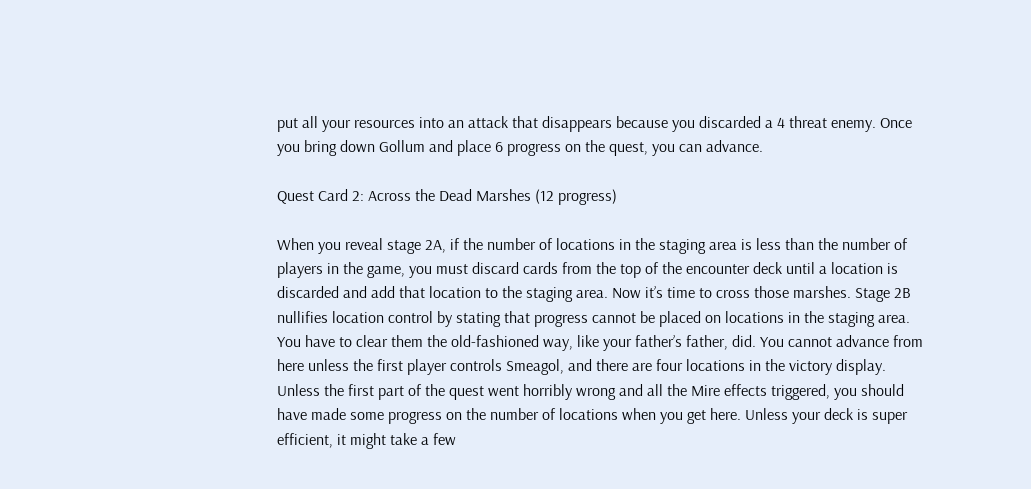put all your resources into an attack that disappears because you discarded a 4 threat enemy. Once you bring down Gollum and place 6 progress on the quest, you can advance.

Quest Card 2: Across the Dead Marshes (12 progress)

When you reveal stage 2A, if the number of locations in the staging area is less than the number of players in the game, you must discard cards from the top of the encounter deck until a location is discarded and add that location to the staging area. Now it’s time to cross those marshes. Stage 2B nullifies location control by stating that progress cannot be placed on locations in the staging area. You have to clear them the old-fashioned way, like your father’s father, did. You cannot advance from here unless the first player controls Smeagol, and there are four locations in the victory display. Unless the first part of the quest went horribly wrong and all the Mire effects triggered, you should have made some progress on the number of locations when you get here. Unless your deck is super efficient, it might take a few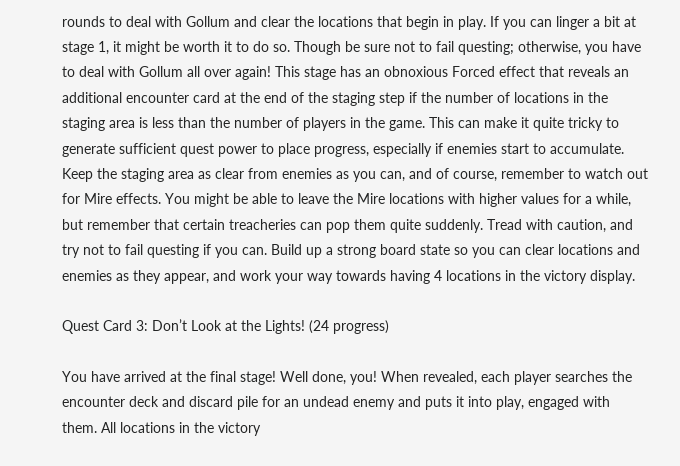rounds to deal with Gollum and clear the locations that begin in play. If you can linger a bit at stage 1, it might be worth it to do so. Though be sure not to fail questing; otherwise, you have to deal with Gollum all over again! This stage has an obnoxious Forced effect that reveals an additional encounter card at the end of the staging step if the number of locations in the staging area is less than the number of players in the game. This can make it quite tricky to generate sufficient quest power to place progress, especially if enemies start to accumulate. Keep the staging area as clear from enemies as you can, and of course, remember to watch out for Mire effects. You might be able to leave the Mire locations with higher values for a while, but remember that certain treacheries can pop them quite suddenly. Tread with caution, and try not to fail questing if you can. Build up a strong board state so you can clear locations and enemies as they appear, and work your way towards having 4 locations in the victory display.

Quest Card 3: Don’t Look at the Lights! (24 progress)

You have arrived at the final stage! Well done, you! When revealed, each player searches the encounter deck and discard pile for an undead enemy and puts it into play, engaged with them. All locations in the victory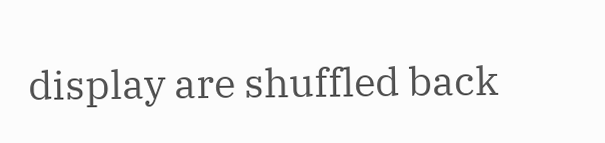display are shuffled back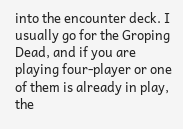into the encounter deck. I usually go for the Groping Dead, and if you are playing four-player or one of them is already in play, the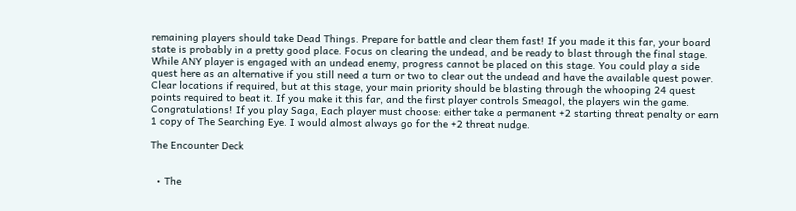remaining players should take Dead Things. Prepare for battle and clear them fast! If you made it this far, your board state is probably in a pretty good place. Focus on clearing the undead, and be ready to blast through the final stage. While ANY player is engaged with an undead enemy, progress cannot be placed on this stage. You could play a side quest here as an alternative if you still need a turn or two to clear out the undead and have the available quest power. Clear locations if required, but at this stage, your main priority should be blasting through the whooping 24 quest points required to beat it. If you make it this far, and the first player controls Smeagol, the players win the game. Congratulations! If you play Saga, Each player must choose: either take a permanent +2 starting threat penalty or earn 1 copy of The Searching Eye. I would almost always go for the +2 threat nudge.

The Encounter Deck


  • The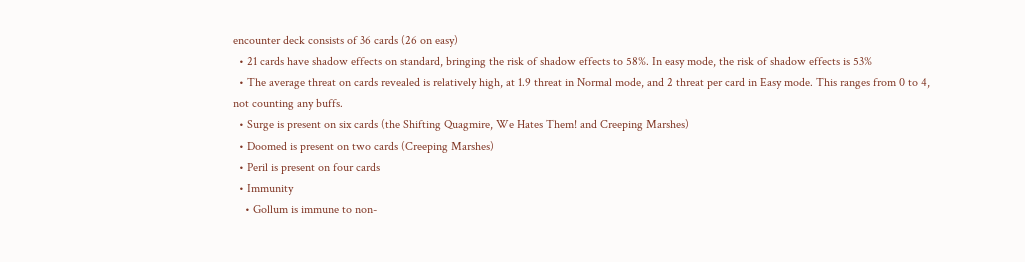encounter deck consists of 36 cards (26 on easy)
  • 21 cards have shadow effects on standard, bringing the risk of shadow effects to 58%. In easy mode, the risk of shadow effects is 53%
  • The average threat on cards revealed is relatively high, at 1.9 threat in Normal mode, and 2 threat per card in Easy mode. This ranges from 0 to 4, not counting any buffs.
  • Surge is present on six cards (the Shifting Quagmire, We Hates Them! and Creeping Marshes)
  • Doomed is present on two cards (Creeping Marshes)
  • Peril is present on four cards
  • Immunity
    • Gollum is immune to non-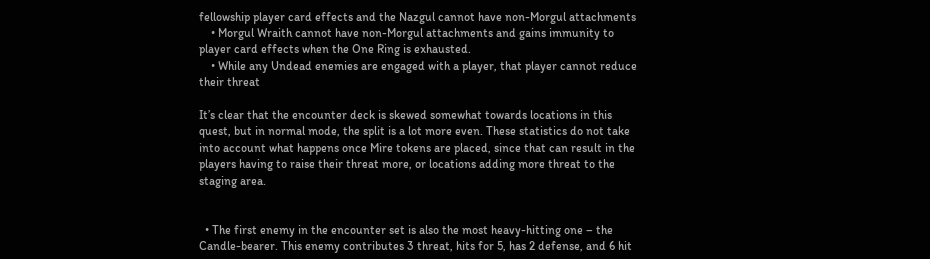fellowship player card effects and the Nazgul cannot have non-Morgul attachments
    • Morgul Wraith cannot have non-Morgul attachments and gains immunity to player card effects when the One Ring is exhausted.
    • While any Undead enemies are engaged with a player, that player cannot reduce their threat

It’s clear that the encounter deck is skewed somewhat towards locations in this quest, but in normal mode, the split is a lot more even. These statistics do not take into account what happens once Mire tokens are placed, since that can result in the players having to raise their threat more, or locations adding more threat to the staging area.


  • The first enemy in the encounter set is also the most heavy-hitting one – the Candle-bearer. This enemy contributes 3 threat, hits for 5, has 2 defense, and 6 hit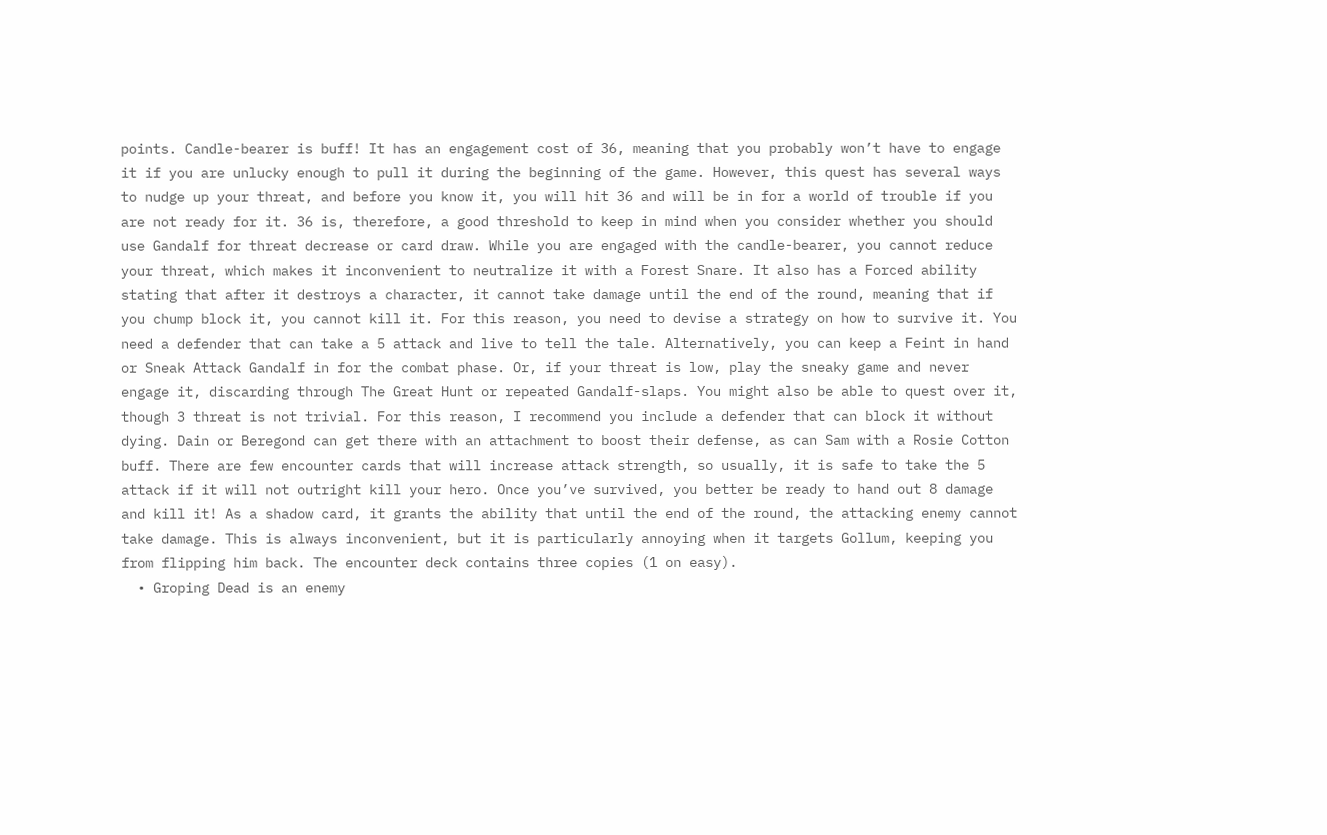points. Candle-bearer is buff! It has an engagement cost of 36, meaning that you probably won’t have to engage it if you are unlucky enough to pull it during the beginning of the game. However, this quest has several ways to nudge up your threat, and before you know it, you will hit 36 and will be in for a world of trouble if you are not ready for it. 36 is, therefore, a good threshold to keep in mind when you consider whether you should use Gandalf for threat decrease or card draw. While you are engaged with the candle-bearer, you cannot reduce your threat, which makes it inconvenient to neutralize it with a Forest Snare. It also has a Forced ability stating that after it destroys a character, it cannot take damage until the end of the round, meaning that if you chump block it, you cannot kill it. For this reason, you need to devise a strategy on how to survive it. You need a defender that can take a 5 attack and live to tell the tale. Alternatively, you can keep a Feint in hand or Sneak Attack Gandalf in for the combat phase. Or, if your threat is low, play the sneaky game and never engage it, discarding through The Great Hunt or repeated Gandalf-slaps. You might also be able to quest over it, though 3 threat is not trivial. For this reason, I recommend you include a defender that can block it without dying. Dain or Beregond can get there with an attachment to boost their defense, as can Sam with a Rosie Cotton buff. There are few encounter cards that will increase attack strength, so usually, it is safe to take the 5 attack if it will not outright kill your hero. Once you’ve survived, you better be ready to hand out 8 damage and kill it! As a shadow card, it grants the ability that until the end of the round, the attacking enemy cannot take damage. This is always inconvenient, but it is particularly annoying when it targets Gollum, keeping you from flipping him back. The encounter deck contains three copies (1 on easy).
  • Groping Dead is an enemy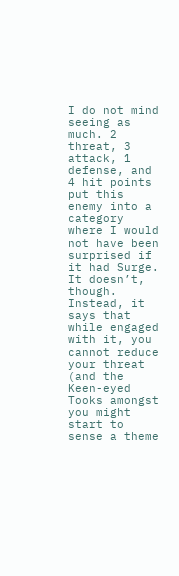I do not mind seeing as much. 2 threat, 3 attack, 1 defense, and 4 hit points put this enemy into a category where I would not have been surprised if it had Surge. It doesn’t, though. Instead, it says that while engaged with it, you cannot reduce your threat (and the Keen-eyed Tooks amongst you might start to sense a theme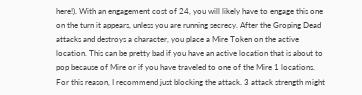here!). With an engagement cost of 24, you will likely have to engage this one on the turn it appears, unless you are running secrecy. After the Groping Dead attacks and destroys a character, you place a Mire Token on the active location. This can be pretty bad if you have an active location that is about to pop because of Mire or if you have traveled to one of the Mire 1 locations. For this reason, I recommend just blocking the attack. 3 attack strength might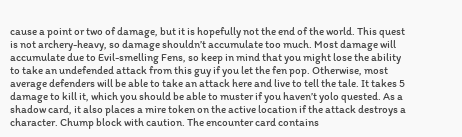cause a point or two of damage, but it is hopefully not the end of the world. This quest is not archery-heavy, so damage shouldn’t accumulate too much. Most damage will accumulate due to Evil-smelling Fens, so keep in mind that you might lose the ability to take an undefended attack from this guy if you let the fen pop. Otherwise, most average defenders will be able to take an attack here and live to tell the tale. It takes 5 damage to kill it, which you should be able to muster if you haven’t yolo quested. As a shadow card, it also places a mire token on the active location if the attack destroys a character. Chump block with caution. The encounter card contains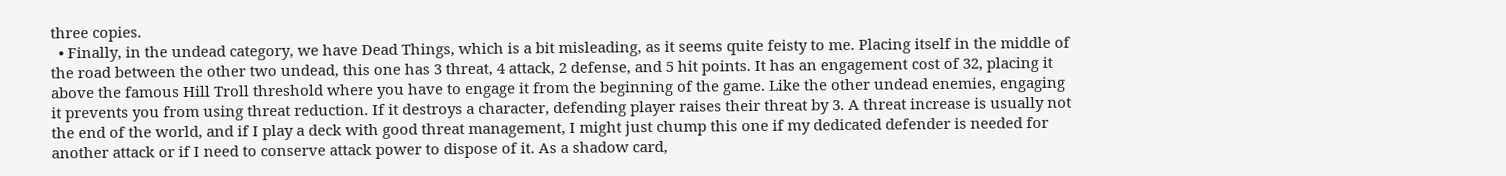three copies.
  • Finally, in the undead category, we have Dead Things, which is a bit misleading, as it seems quite feisty to me. Placing itself in the middle of the road between the other two undead, this one has 3 threat, 4 attack, 2 defense, and 5 hit points. It has an engagement cost of 32, placing it above the famous Hill Troll threshold where you have to engage it from the beginning of the game. Like the other undead enemies, engaging it prevents you from using threat reduction. If it destroys a character, defending player raises their threat by 3. A threat increase is usually not the end of the world, and if I play a deck with good threat management, I might just chump this one if my dedicated defender is needed for another attack or if I need to conserve attack power to dispose of it. As a shadow card,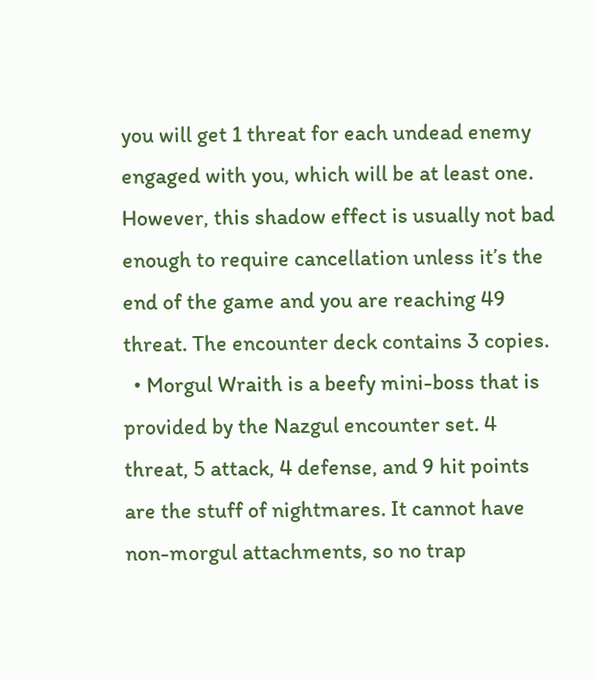you will get 1 threat for each undead enemy engaged with you, which will be at least one. However, this shadow effect is usually not bad enough to require cancellation unless it’s the end of the game and you are reaching 49 threat. The encounter deck contains 3 copies.
  • Morgul Wraith is a beefy mini-boss that is provided by the Nazgul encounter set. 4 threat, 5 attack, 4 defense, and 9 hit points are the stuff of nightmares. It cannot have non-morgul attachments, so no trap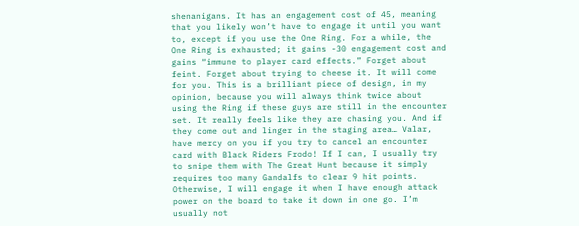shenanigans. It has an engagement cost of 45, meaning that you likely won’t have to engage it until you want to, except if you use the One Ring. For a while, the One Ring is exhausted; it gains -30 engagement cost and gains “immune to player card effects.” Forget about feint. Forget about trying to cheese it. It will come for you. This is a brilliant piece of design, in my opinion, because you will always think twice about using the Ring if these guys are still in the encounter set. It really feels like they are chasing you. And if they come out and linger in the staging area… Valar, have mercy on you if you try to cancel an encounter card with Black Riders Frodo! If I can, I usually try to snipe them with The Great Hunt because it simply requires too many Gandalfs to clear 9 hit points. Otherwise, I will engage it when I have enough attack power on the board to take it down in one go. I’m usually not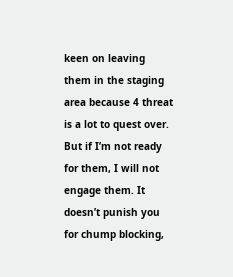keen on leaving them in the staging area because 4 threat is a lot to quest over. But if I’m not ready for them, I will not engage them. It doesn’t punish you for chump blocking,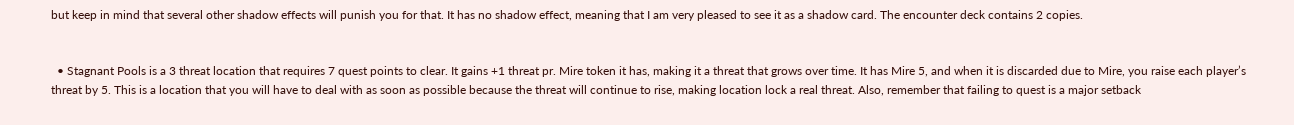but keep in mind that several other shadow effects will punish you for that. It has no shadow effect, meaning that I am very pleased to see it as a shadow card. The encounter deck contains 2 copies.


  • Stagnant Pools is a 3 threat location that requires 7 quest points to clear. It gains +1 threat pr. Mire token it has, making it a threat that grows over time. It has Mire 5, and when it is discarded due to Mire, you raise each player’s threat by 5. This is a location that you will have to deal with as soon as possible because the threat will continue to rise, making location lock a real threat. Also, remember that failing to quest is a major setback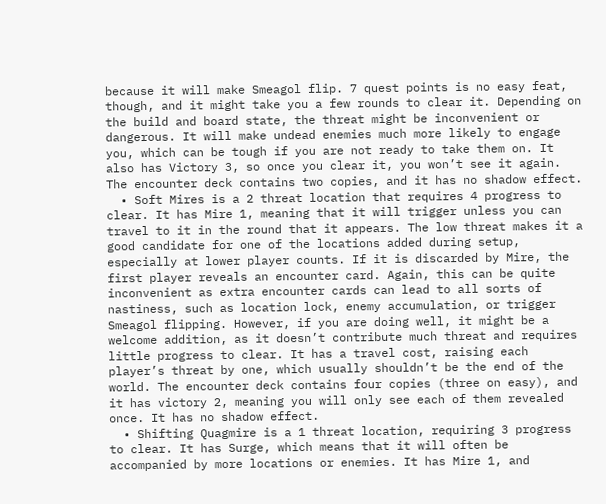because it will make Smeagol flip. 7 quest points is no easy feat, though, and it might take you a few rounds to clear it. Depending on the build and board state, the threat might be inconvenient or dangerous. It will make undead enemies much more likely to engage you, which can be tough if you are not ready to take them on. It also has Victory 3, so once you clear it, you won’t see it again. The encounter deck contains two copies, and it has no shadow effect.
  • Soft Mires is a 2 threat location that requires 4 progress to clear. It has Mire 1, meaning that it will trigger unless you can travel to it in the round that it appears. The low threat makes it a good candidate for one of the locations added during setup, especially at lower player counts. If it is discarded by Mire, the first player reveals an encounter card. Again, this can be quite inconvenient as extra encounter cards can lead to all sorts of nastiness, such as location lock, enemy accumulation, or trigger Smeagol flipping. However, if you are doing well, it might be a welcome addition, as it doesn’t contribute much threat and requires little progress to clear. It has a travel cost, raising each player’s threat by one, which usually shouldn’t be the end of the world. The encounter deck contains four copies (three on easy), and it has victory 2, meaning you will only see each of them revealed once. It has no shadow effect.
  • Shifting Quagmire is a 1 threat location, requiring 3 progress to clear. It has Surge, which means that it will often be accompanied by more locations or enemies. It has Mire 1, and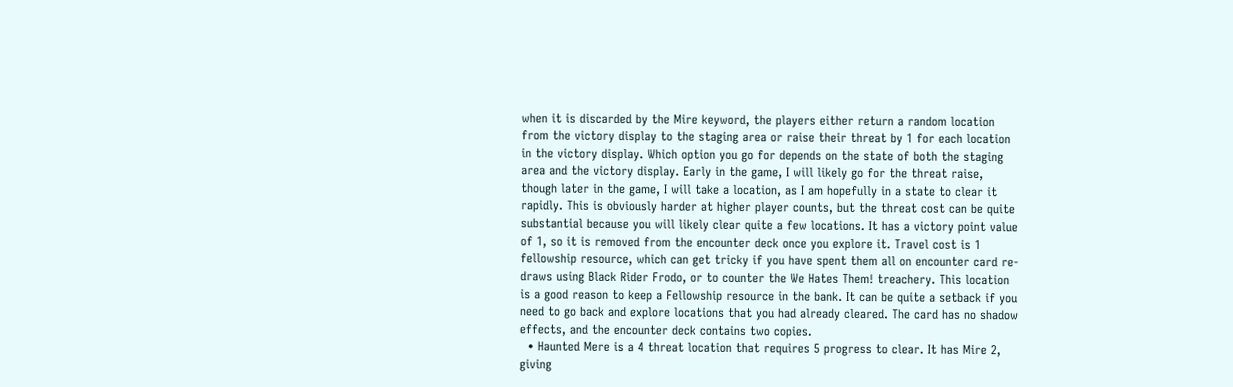when it is discarded by the Mire keyword, the players either return a random location from the victory display to the staging area or raise their threat by 1 for each location in the victory display. Which option you go for depends on the state of both the staging area and the victory display. Early in the game, I will likely go for the threat raise, though later in the game, I will take a location, as I am hopefully in a state to clear it rapidly. This is obviously harder at higher player counts, but the threat cost can be quite substantial because you will likely clear quite a few locations. It has a victory point value of 1, so it is removed from the encounter deck once you explore it. Travel cost is 1 fellowship resource, which can get tricky if you have spent them all on encounter card re-draws using Black Rider Frodo, or to counter the We Hates Them! treachery. This location is a good reason to keep a Fellowship resource in the bank. It can be quite a setback if you need to go back and explore locations that you had already cleared. The card has no shadow effects, and the encounter deck contains two copies.
  • Haunted Mere is a 4 threat location that requires 5 progress to clear. It has Mire 2, giving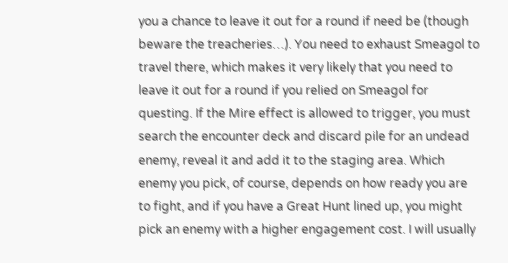you a chance to leave it out for a round if need be (though beware the treacheries…). You need to exhaust Smeagol to travel there, which makes it very likely that you need to leave it out for a round if you relied on Smeagol for questing. If the Mire effect is allowed to trigger, you must search the encounter deck and discard pile for an undead enemy, reveal it and add it to the staging area. Which enemy you pick, of course, depends on how ready you are to fight, and if you have a Great Hunt lined up, you might pick an enemy with a higher engagement cost. I will usually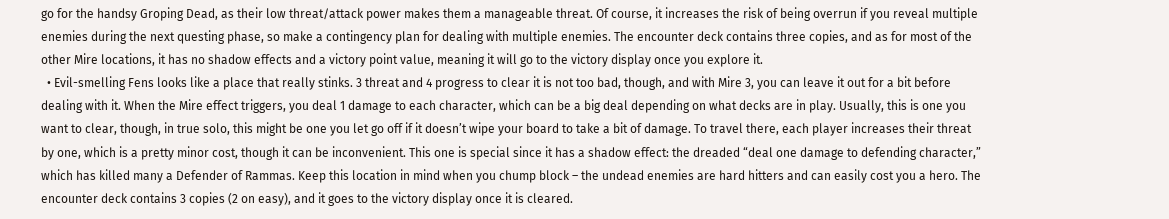go for the handsy Groping Dead, as their low threat/attack power makes them a manageable threat. Of course, it increases the risk of being overrun if you reveal multiple enemies during the next questing phase, so make a contingency plan for dealing with multiple enemies. The encounter deck contains three copies, and as for most of the other Mire locations, it has no shadow effects and a victory point value, meaning it will go to the victory display once you explore it.
  • Evil-smelling Fens looks like a place that really stinks. 3 threat and 4 progress to clear it is not too bad, though, and with Mire 3, you can leave it out for a bit before dealing with it. When the Mire effect triggers, you deal 1 damage to each character, which can be a big deal depending on what decks are in play. Usually, this is one you want to clear, though, in true solo, this might be one you let go off if it doesn’t wipe your board to take a bit of damage. To travel there, each player increases their threat by one, which is a pretty minor cost, though it can be inconvenient. This one is special since it has a shadow effect: the dreaded “deal one damage to defending character,” which has killed many a Defender of Rammas. Keep this location in mind when you chump block – the undead enemies are hard hitters and can easily cost you a hero. The encounter deck contains 3 copies (2 on easy), and it goes to the victory display once it is cleared.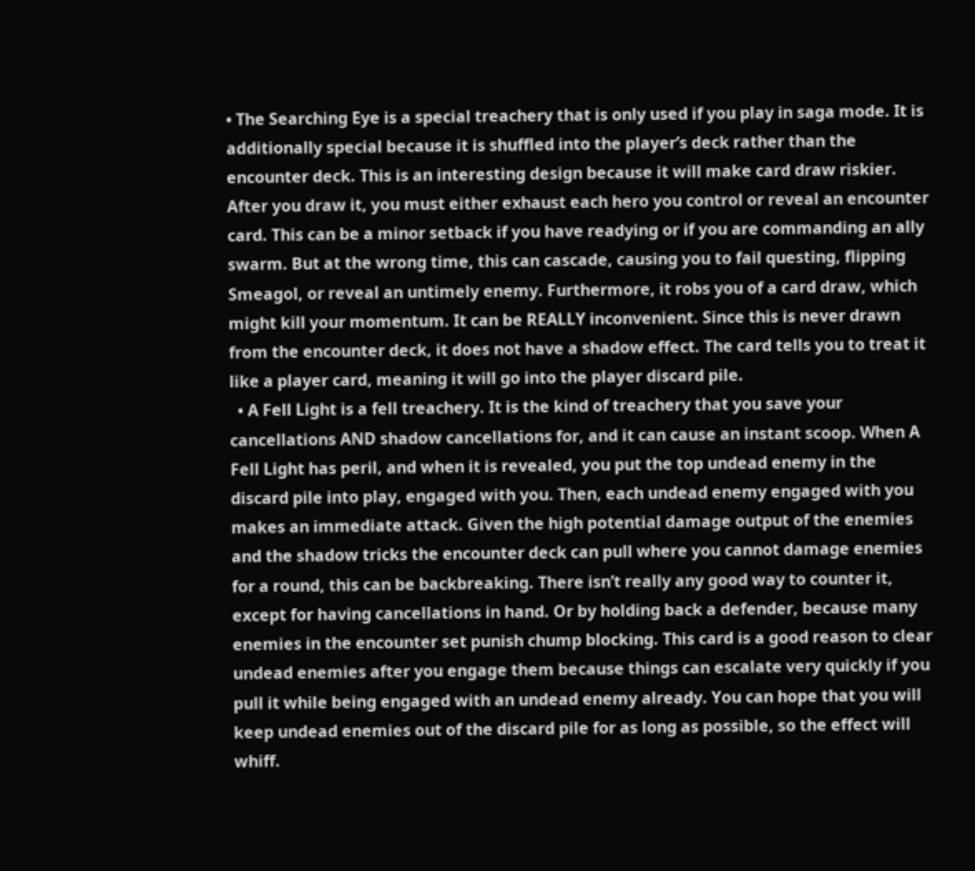• The Searching Eye is a special treachery that is only used if you play in saga mode. It is additionally special because it is shuffled into the player’s deck rather than the encounter deck. This is an interesting design because it will make card draw riskier. After you draw it, you must either exhaust each hero you control or reveal an encounter card. This can be a minor setback if you have readying or if you are commanding an ally swarm. But at the wrong time, this can cascade, causing you to fail questing, flipping Smeagol, or reveal an untimely enemy. Furthermore, it robs you of a card draw, which might kill your momentum. It can be REALLY inconvenient. Since this is never drawn from the encounter deck, it does not have a shadow effect. The card tells you to treat it like a player card, meaning it will go into the player discard pile.
  • A Fell Light is a fell treachery. It is the kind of treachery that you save your cancellations AND shadow cancellations for, and it can cause an instant scoop. When A Fell Light has peril, and when it is revealed, you put the top undead enemy in the discard pile into play, engaged with you. Then, each undead enemy engaged with you makes an immediate attack. Given the high potential damage output of the enemies and the shadow tricks the encounter deck can pull where you cannot damage enemies for a round, this can be backbreaking. There isn’t really any good way to counter it, except for having cancellations in hand. Or by holding back a defender, because many enemies in the encounter set punish chump blocking. This card is a good reason to clear undead enemies after you engage them because things can escalate very quickly if you pull it while being engaged with an undead enemy already. You can hope that you will keep undead enemies out of the discard pile for as long as possible, so the effect will whiff.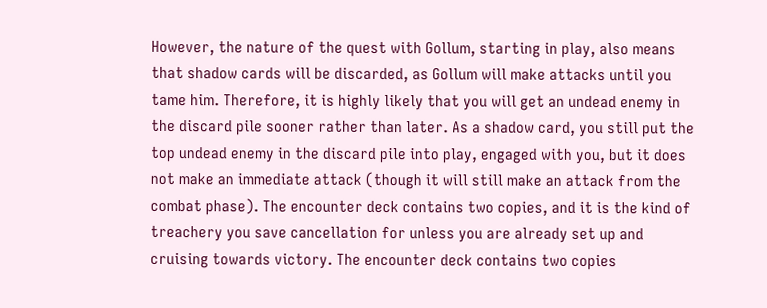However, the nature of the quest with Gollum, starting in play, also means that shadow cards will be discarded, as Gollum will make attacks until you tame him. Therefore, it is highly likely that you will get an undead enemy in the discard pile sooner rather than later. As a shadow card, you still put the top undead enemy in the discard pile into play, engaged with you, but it does not make an immediate attack (though it will still make an attack from the combat phase). The encounter deck contains two copies, and it is the kind of treachery you save cancellation for unless you are already set up and cruising towards victory. The encounter deck contains two copies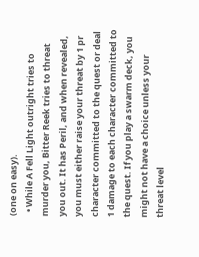(one on easy).
  • While A Fell Light outright tries to murder you, Bitter Reek tries to threat you out. It has Peril, and when revealed, you must either raise your threat by 1 pr character committed to the quest or deal 1 damage to each character committed to the quest. If you play a swarm deck, you might not have a choice unless your threat level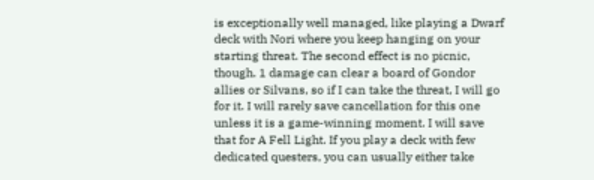is exceptionally well managed, like playing a Dwarf deck with Nori where you keep hanging on your starting threat. The second effect is no picnic, though. 1 damage can clear a board of Gondor allies or Silvans, so if I can take the threat, I will go for it. I will rarely save cancellation for this one unless it is a game-winning moment. I will save that for A Fell Light. If you play a deck with few dedicated questers, you can usually either take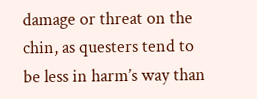damage or threat on the chin, as questers tend to be less in harm’s way than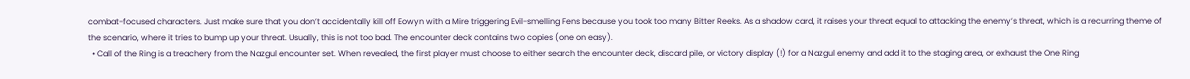combat-focused characters. Just make sure that you don’t accidentally kill off Eowyn with a Mire triggering Evil-smelling Fens because you took too many Bitter Reeks. As a shadow card, it raises your threat equal to attacking the enemy’s threat, which is a recurring theme of the scenario, where it tries to bump up your threat. Usually, this is not too bad. The encounter deck contains two copies (one on easy).
  • Call of the Ring is a treachery from the Nazgul encounter set. When revealed, the first player must choose to either search the encounter deck, discard pile, or victory display (!) for a Nazgul enemy and add it to the staging area, or exhaust the One Ring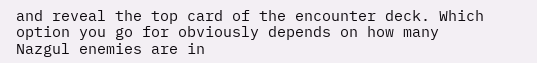and reveal the top card of the encounter deck. Which option you go for obviously depends on how many Nazgul enemies are in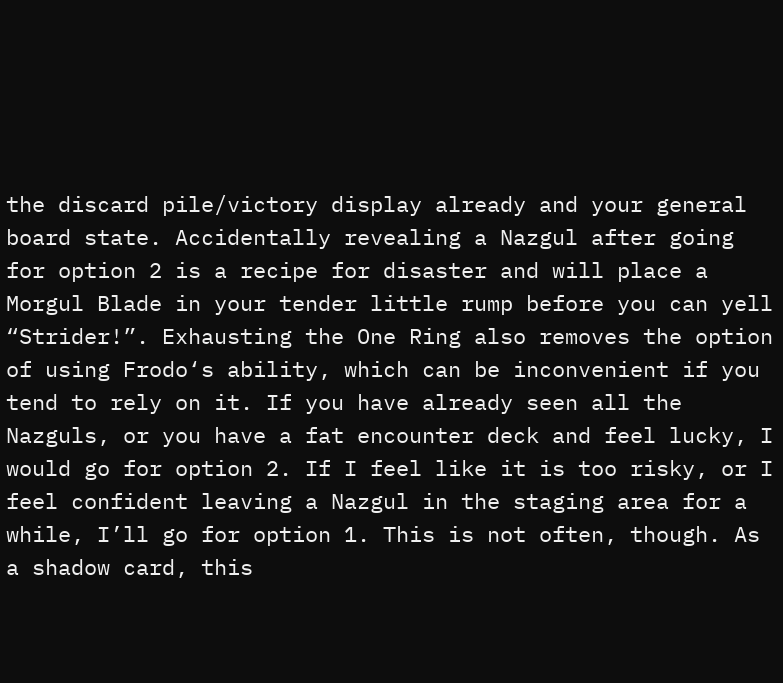the discard pile/victory display already and your general board state. Accidentally revealing a Nazgul after going for option 2 is a recipe for disaster and will place a Morgul Blade in your tender little rump before you can yell “Strider!”. Exhausting the One Ring also removes the option of using Frodo‘s ability, which can be inconvenient if you tend to rely on it. If you have already seen all the Nazguls, or you have a fat encounter deck and feel lucky, I would go for option 2. If I feel like it is too risky, or I feel confident leaving a Nazgul in the staging area for a while, I’ll go for option 1. This is not often, though. As a shadow card, this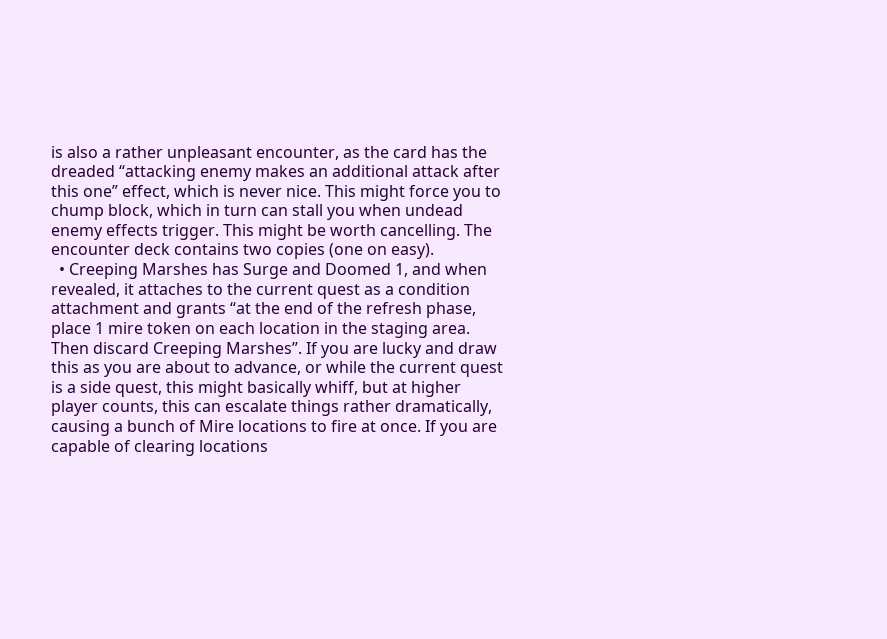is also a rather unpleasant encounter, as the card has the dreaded “attacking enemy makes an additional attack after this one” effect, which is never nice. This might force you to chump block, which in turn can stall you when undead enemy effects trigger. This might be worth cancelling. The encounter deck contains two copies (one on easy).
  • Creeping Marshes has Surge and Doomed 1, and when revealed, it attaches to the current quest as a condition attachment and grants “at the end of the refresh phase, place 1 mire token on each location in the staging area. Then discard Creeping Marshes”. If you are lucky and draw this as you are about to advance, or while the current quest is a side quest, this might basically whiff, but at higher player counts, this can escalate things rather dramatically, causing a bunch of Mire locations to fire at once. If you are capable of clearing locations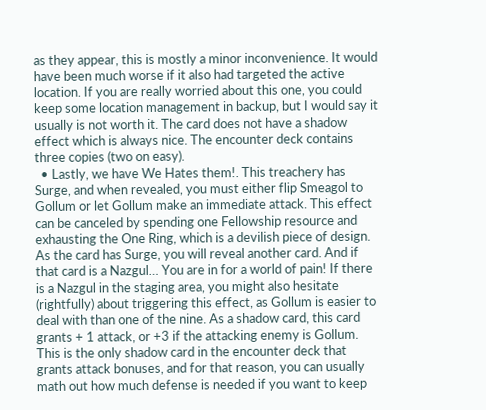as they appear, this is mostly a minor inconvenience. It would have been much worse if it also had targeted the active location. If you are really worried about this one, you could keep some location management in backup, but I would say it usually is not worth it. The card does not have a shadow effect which is always nice. The encounter deck contains three copies (two on easy).
  • Lastly, we have We Hates them!. This treachery has Surge, and when revealed, you must either flip Smeagol to Gollum or let Gollum make an immediate attack. This effect can be canceled by spending one Fellowship resource and exhausting the One Ring, which is a devilish piece of design. As the card has Surge, you will reveal another card. And if that card is a Nazgul… You are in for a world of pain! If there is a Nazgul in the staging area, you might also hesitate (rightfully) about triggering this effect, as Gollum is easier to deal with than one of the nine. As a shadow card, this card grants + 1 attack, or +3 if the attacking enemy is Gollum. This is the only shadow card in the encounter deck that grants attack bonuses, and for that reason, you can usually math out how much defense is needed if you want to keep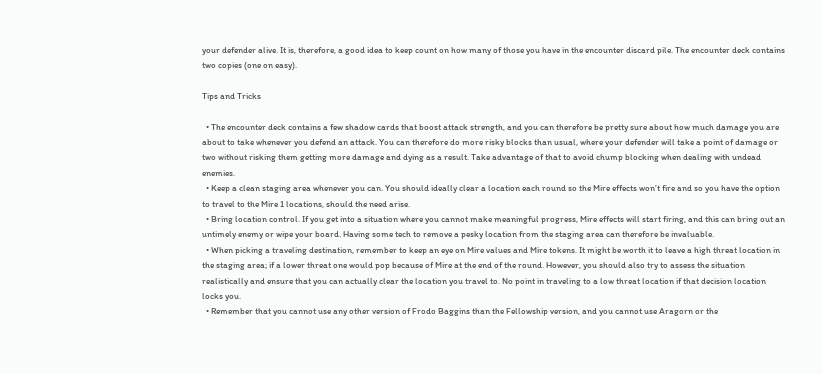your defender alive. It is, therefore, a good idea to keep count on how many of those you have in the encounter discard pile. The encounter deck contains two copies (one on easy).

Tips and Tricks

  • The encounter deck contains a few shadow cards that boost attack strength, and you can therefore be pretty sure about how much damage you are about to take whenever you defend an attack. You can therefore do more risky blocks than usual, where your defender will take a point of damage or two without risking them getting more damage and dying as a result. Take advantage of that to avoid chump blocking when dealing with undead enemies.
  • Keep a clean staging area whenever you can. You should ideally clear a location each round so the Mire effects won’t fire and so you have the option to travel to the Mire 1 locations, should the need arise.
  • Bring location control. If you get into a situation where you cannot make meaningful progress, Mire effects will start firing, and this can bring out an untimely enemy or wipe your board. Having some tech to remove a pesky location from the staging area can therefore be invaluable.
  • When picking a traveling destination, remember to keep an eye on Mire values and Mire tokens. It might be worth it to leave a high threat location in the staging area; if a lower threat one would pop because of Mire at the end of the round. However, you should also try to assess the situation realistically and ensure that you can actually clear the location you travel to. No point in traveling to a low threat location if that decision location locks you.
  • Remember that you cannot use any other version of Frodo Baggins than the Fellowship version, and you cannot use Aragorn or the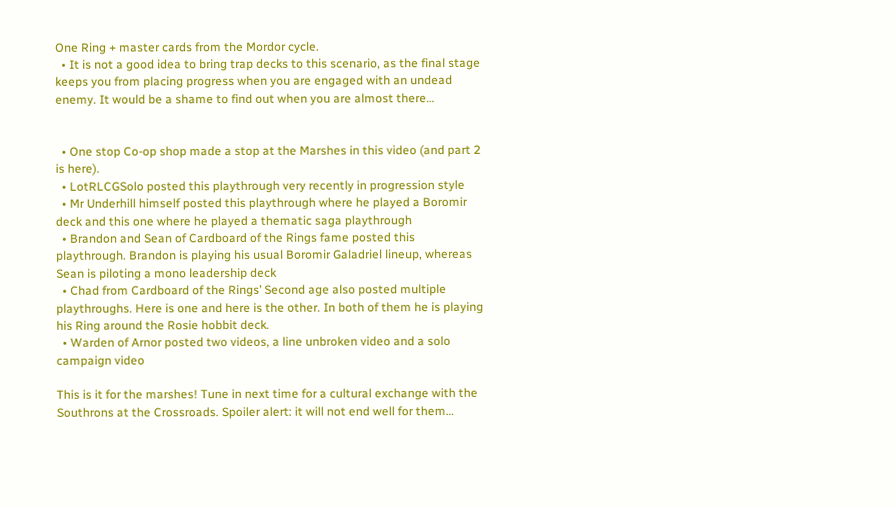One Ring + master cards from the Mordor cycle.
  • It is not a good idea to bring trap decks to this scenario, as the final stage keeps you from placing progress when you are engaged with an undead enemy. It would be a shame to find out when you are almost there…


  • One stop Co-op shop made a stop at the Marshes in this video (and part 2 is here).
  • LotRLCGSolo posted this playthrough very recently in progression style
  • Mr Underhill himself posted this playthrough where he played a Boromir deck and this one where he played a thematic saga playthrough
  • Brandon and Sean of Cardboard of the Rings fame posted this playthrough. Brandon is playing his usual Boromir Galadriel lineup, whereas Sean is piloting a mono leadership deck
  • Chad from Cardboard of the Rings’ Second age also posted multiple playthroughs. Here is one and here is the other. In both of them he is playing his Ring around the Rosie hobbit deck.
  • Warden of Arnor posted two videos, a line unbroken video and a solo campaign video

This is it for the marshes! Tune in next time for a cultural exchange with the Southrons at the Crossroads. Spoiler alert: it will not end well for them…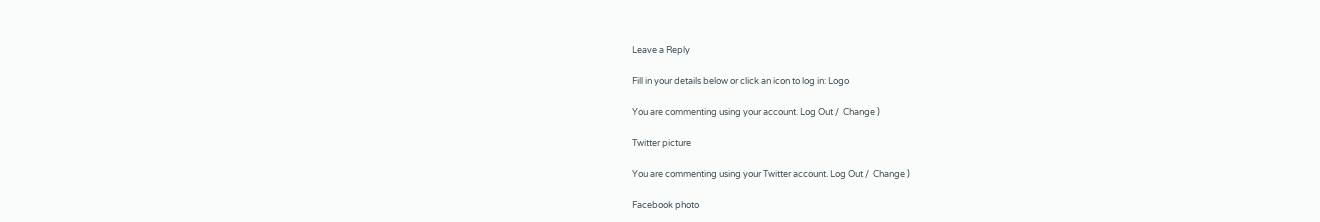Leave a Reply

Fill in your details below or click an icon to log in: Logo

You are commenting using your account. Log Out /  Change )

Twitter picture

You are commenting using your Twitter account. Log Out /  Change )

Facebook photo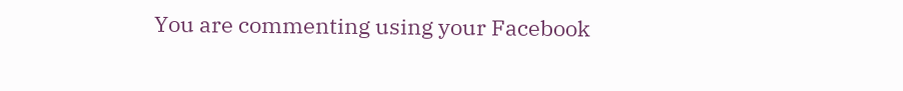You are commenting using your Facebook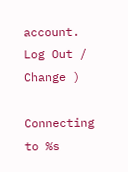account. Log Out /  Change )

Connecting to %s